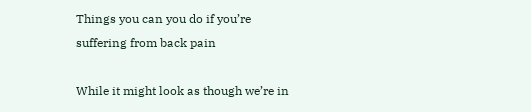Things you can you do if you’re suffering from back pain

While it might look as though we’re in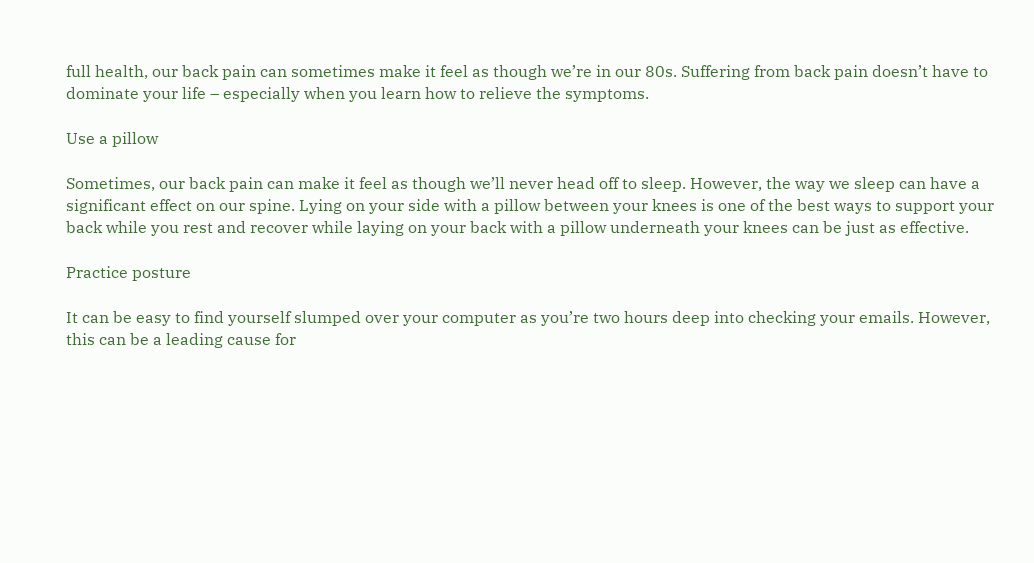full health, our back pain can sometimes make it feel as though we’re in our 80s. Suffering from back pain doesn’t have to dominate your life – especially when you learn how to relieve the symptoms.

Use a pillow

Sometimes, our back pain can make it feel as though we’ll never head off to sleep. However, the way we sleep can have a significant effect on our spine. Lying on your side with a pillow between your knees is one of the best ways to support your back while you rest and recover while laying on your back with a pillow underneath your knees can be just as effective.

Practice posture

It can be easy to find yourself slumped over your computer as you’re two hours deep into checking your emails. However, this can be a leading cause for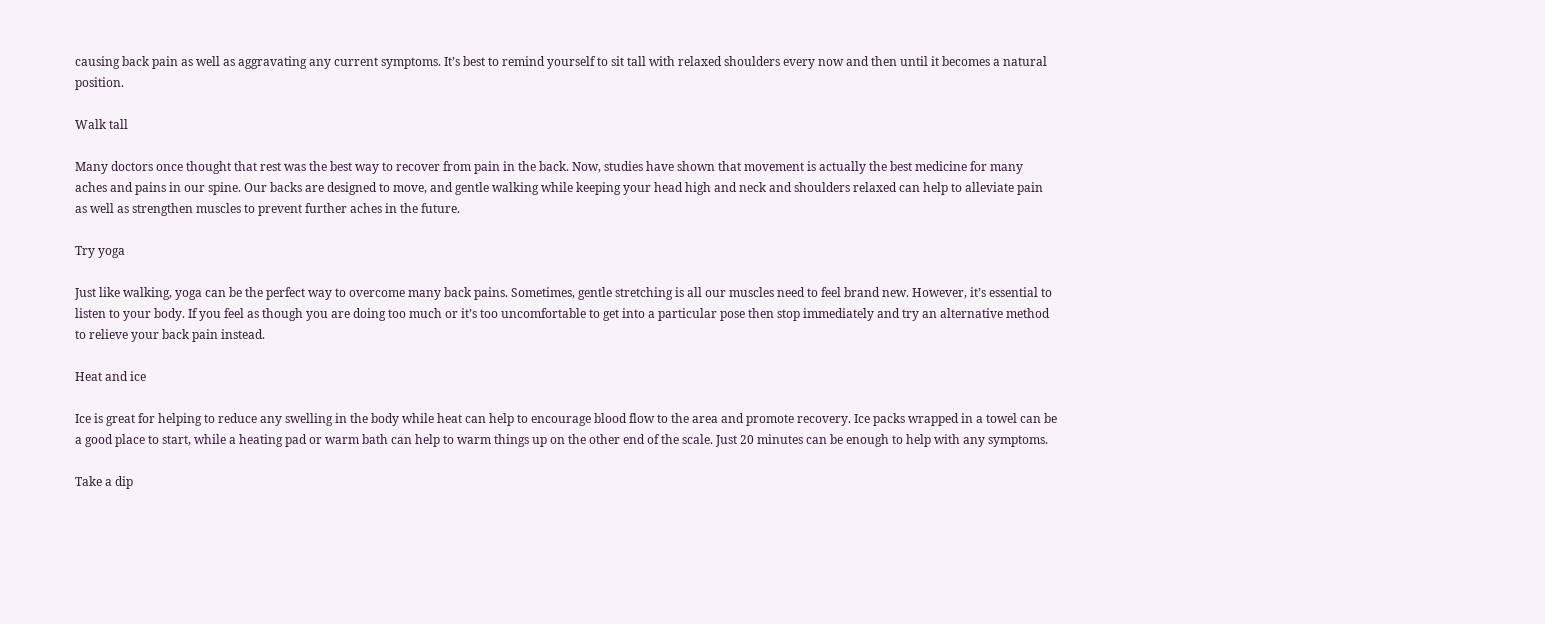causing back pain as well as aggravating any current symptoms. It’s best to remind yourself to sit tall with relaxed shoulders every now and then until it becomes a natural position.

Walk tall

Many doctors once thought that rest was the best way to recover from pain in the back. Now, studies have shown that movement is actually the best medicine for many aches and pains in our spine. Our backs are designed to move, and gentle walking while keeping your head high and neck and shoulders relaxed can help to alleviate pain as well as strengthen muscles to prevent further aches in the future.

Try yoga

Just like walking, yoga can be the perfect way to overcome many back pains. Sometimes, gentle stretching is all our muscles need to feel brand new. However, it’s essential to listen to your body. If you feel as though you are doing too much or it’s too uncomfortable to get into a particular pose then stop immediately and try an alternative method to relieve your back pain instead.

Heat and ice

Ice is great for helping to reduce any swelling in the body while heat can help to encourage blood flow to the area and promote recovery. Ice packs wrapped in a towel can be a good place to start, while a heating pad or warm bath can help to warm things up on the other end of the scale. Just 20 minutes can be enough to help with any symptoms.

Take a dip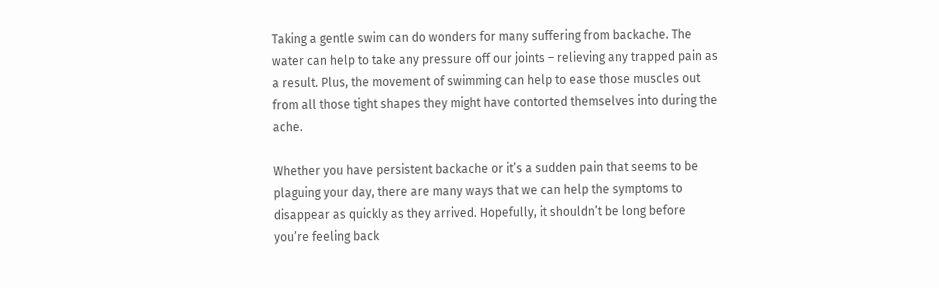Taking a gentle swim can do wonders for many suffering from backache. The water can help to take any pressure off our joints – relieving any trapped pain as a result. Plus, the movement of swimming can help to ease those muscles out from all those tight shapes they might have contorted themselves into during the ache.

Whether you have persistent backache or it’s a sudden pain that seems to be plaguing your day, there are many ways that we can help the symptoms to disappear as quickly as they arrived. Hopefully, it shouldn’t be long before you’re feeling back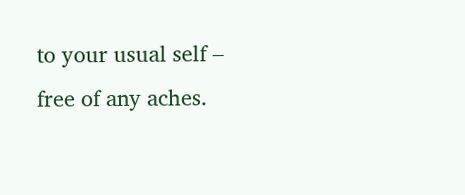to your usual self – free of any aches.